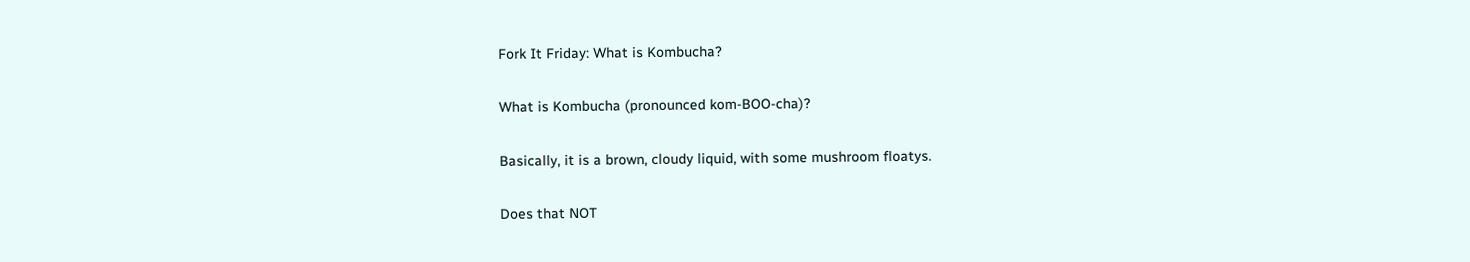Fork It Friday: What is Kombucha?

What is Kombucha (pronounced kom-BOO-cha)?

Basically, it is a brown, cloudy liquid, with some mushroom floatys.

Does that NOT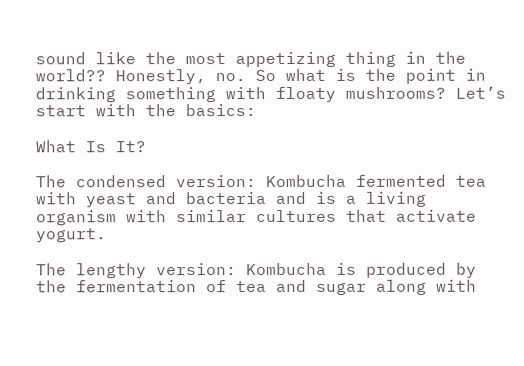sound like the most appetizing thing in the world?? Honestly, no. So what is the point in drinking something with floaty mushrooms? Let’s start with the basics:

What Is It?

The condensed version: Kombucha fermented tea with yeast and bacteria and is a living organism with similar cultures that activate yogurt.

The lengthy version: Kombucha is produced by the fermentation of tea and sugar along with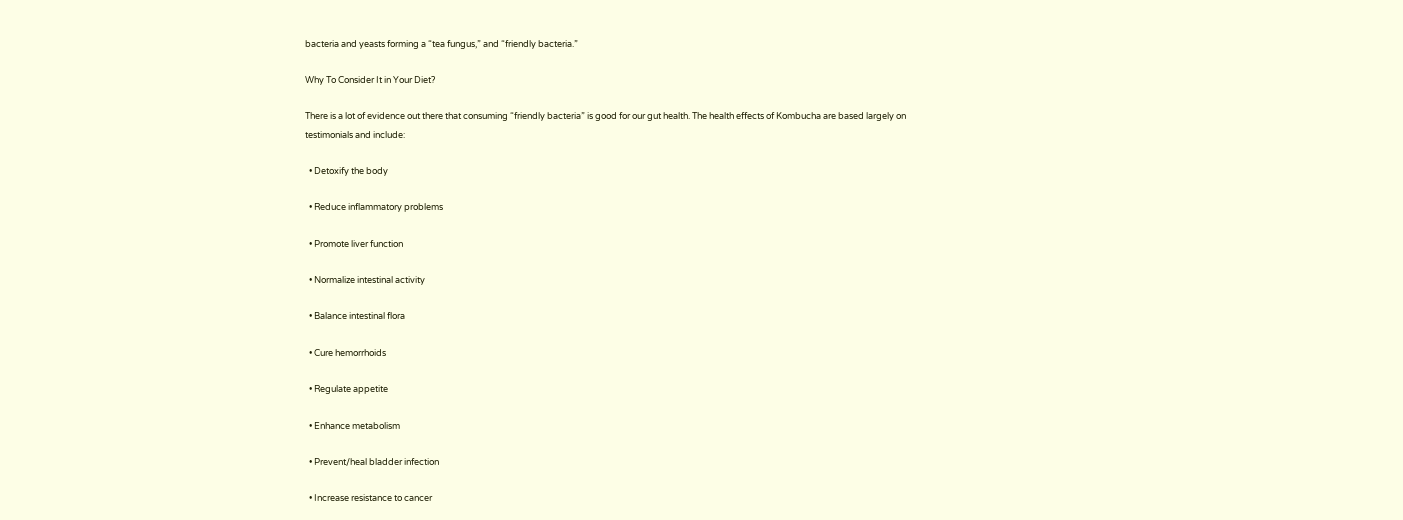bacteria and yeasts forming a “tea fungus,” and “friendly bacteria.”

Why To Consider It in Your Diet?

There is a lot of evidence out there that consuming “friendly bacteria” is good for our gut health. The health effects of Kombucha are based largely on testimonials and include:

  • Detoxify the body

  • Reduce inflammatory problems

  • Promote liver function

  • Normalize intestinal activity

  • Balance intestinal flora

  • Cure hemorrhoids

  • Regulate appetite

  • Enhance metabolism

  • Prevent/heal bladder infection

  • Increase resistance to cancer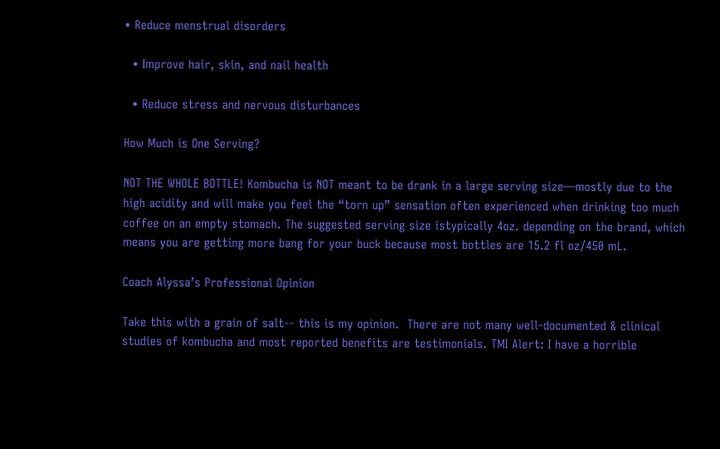• Reduce menstrual disorders

  • Improve hair, skin, and nail health

  • Reduce stress and nervous disturbances

How Much is One Serving?

NOT THE WHOLE BOTTLE! Kombucha is NOT meant to be drank in a large serving size—mostly due to the high acidity and will make you feel the “torn up” sensation often experienced when drinking too much coffee on an empty stomach. The suggested serving size istypically 4oz. depending on the brand, which means you are getting more bang for your buck because most bottles are 15.2 fl oz/450 mL.

Coach Alyssa’s Professional Opinion

Take this with a grain of salt-- this is my opinion.  There are not many well-documented & clinical studies of kombucha and most reported benefits are testimonials. TMI Alert: I have a horrible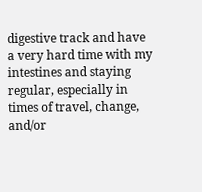digestive track and have a very hard time with my intestines and staying regular, especially in times of travel, change, and/or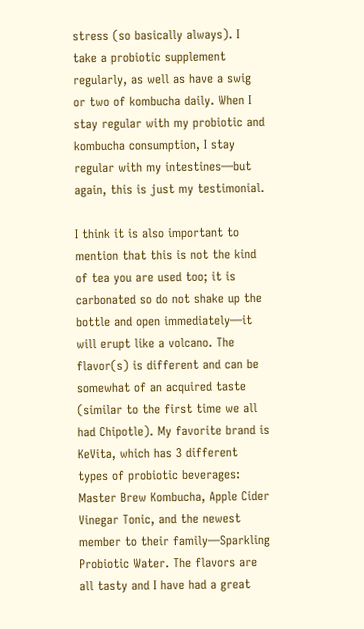stress (so basically always). I take a probiotic supplement regularly, as well as have a swig or two of kombucha daily. When I stay regular with my probiotic and kombucha consumption, I stay regular with my intestines—but again, this is just my testimonial.

I think it is also important to mention that this is not the kind of tea you are used too; it is carbonated so do not shake up the bottle and open immediately—it will erupt like a volcano. The flavor(s) is different and can be somewhat of an acquired taste (similar to the first time we all had Chipotle). My favorite brand is KeVita, which has 3 different types of probiotic beverages: Master Brew Kombucha, Apple Cider Vinegar Tonic, and the newest member to their family—Sparkling Probiotic Water. The flavors are all tasty and I have had a great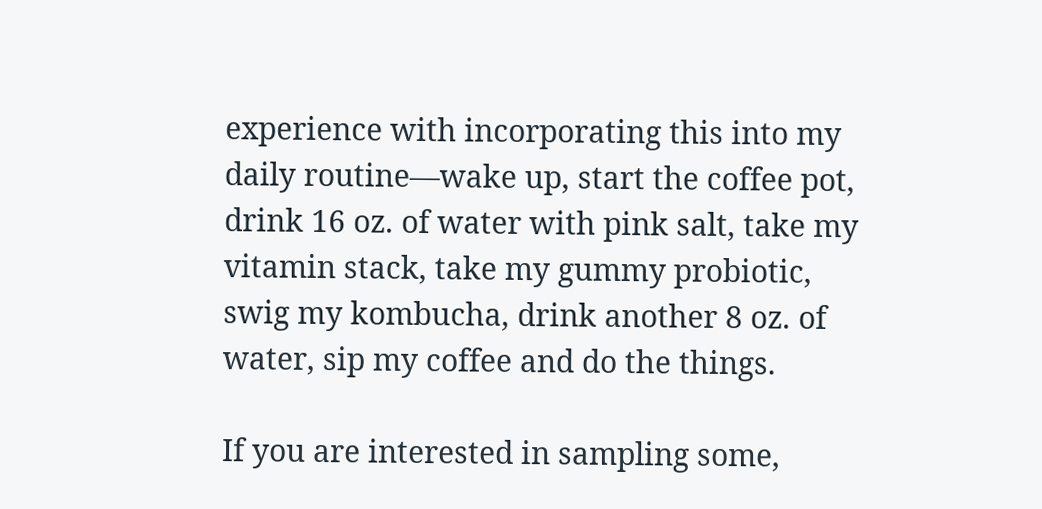experience with incorporating this into my daily routine—wake up, start the coffee pot, drink 16 oz. of water with pink salt, take my vitamin stack, take my gummy probiotic, swig my kombucha, drink another 8 oz. of water, sip my coffee and do the things.

If you are interested in sampling some,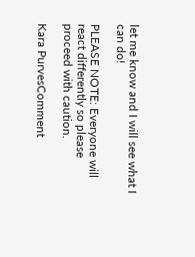let me know and I will see what I can do!

PLEASE NOTE: Everyone will react differently so please proceed with caution.

Kara PurvesComment